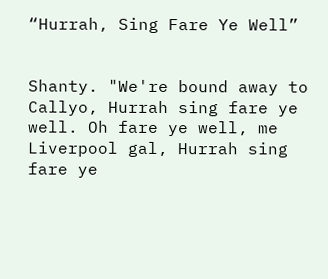“Hurrah, Sing Fare Ye Well”


Shanty. "We're bound away to Callyo, Hurrah sing fare ye well. Oh fare ye well, me Liverpool gal, Hurrah sing fare ye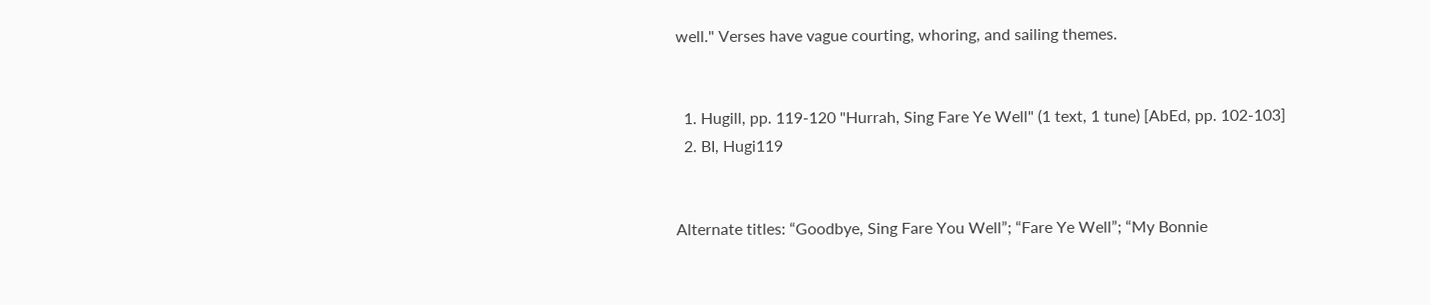well." Verses have vague courting, whoring, and sailing themes.


  1. Hugill, pp. 119-120 "Hurrah, Sing Fare Ye Well" (1 text, 1 tune) [AbEd, pp. 102-103]
  2. BI, Hugi119


Alternate titles: “Goodbye, Sing Fare You Well”; “Fare Ye Well”; “My Bonnie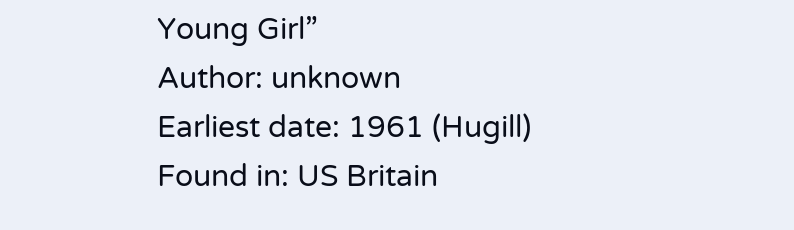Young Girl”
Author: unknown
Earliest date: 1961 (Hugill)
Found in: US Britain